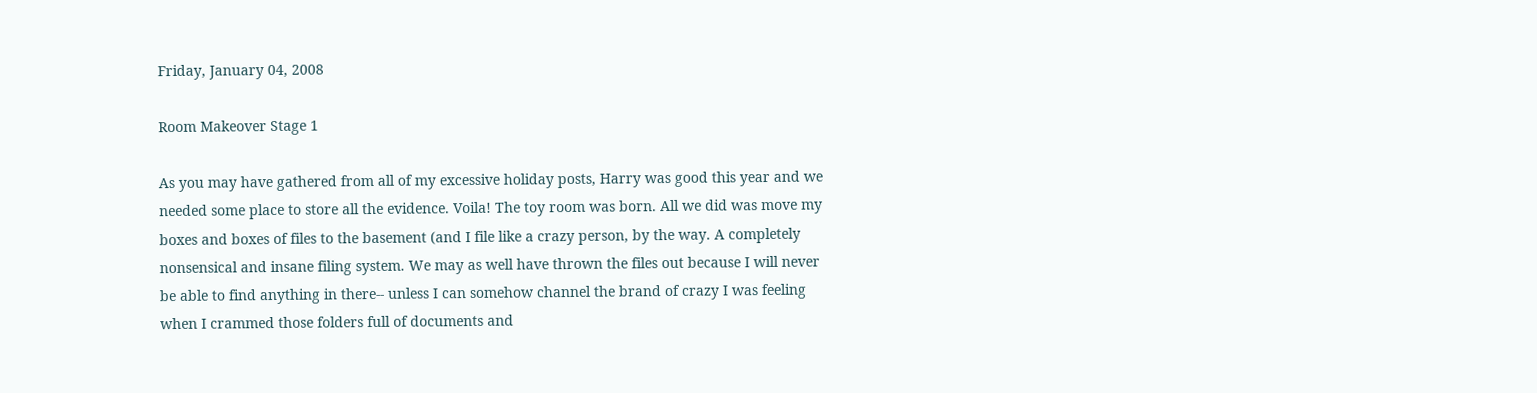Friday, January 04, 2008

Room Makeover Stage 1

As you may have gathered from all of my excessive holiday posts, Harry was good this year and we needed some place to store all the evidence. Voila! The toy room was born. All we did was move my boxes and boxes of files to the basement (and I file like a crazy person, by the way. A completely nonsensical and insane filing system. We may as well have thrown the files out because I will never be able to find anything in there-- unless I can somehow channel the brand of crazy I was feeling when I crammed those folders full of documents and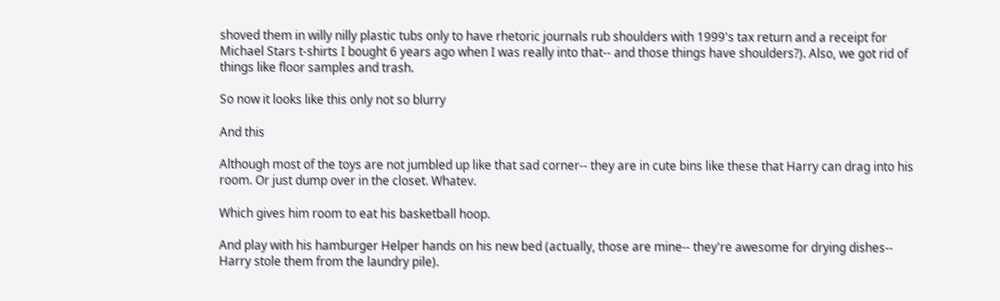shoved them in willy nilly plastic tubs only to have rhetoric journals rub shoulders with 1999's tax return and a receipt for Michael Stars t-shirts I bought 6 years ago when I was really into that-- and those things have shoulders?). Also, we got rid of things like floor samples and trash.

So now it looks like this only not so blurry

And this

Although most of the toys are not jumbled up like that sad corner-- they are in cute bins like these that Harry can drag into his room. Or just dump over in the closet. Whatev.

Which gives him room to eat his basketball hoop.

And play with his hamburger Helper hands on his new bed (actually, those are mine-- they're awesome for drying dishes-- Harry stole them from the laundry pile).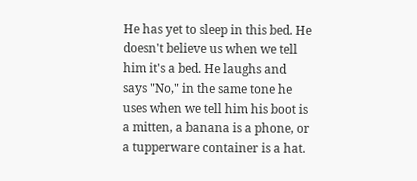He has yet to sleep in this bed. He doesn't believe us when we tell him it's a bed. He laughs and says "No," in the same tone he uses when we tell him his boot is a mitten, a banana is a phone, or a tupperware container is a hat.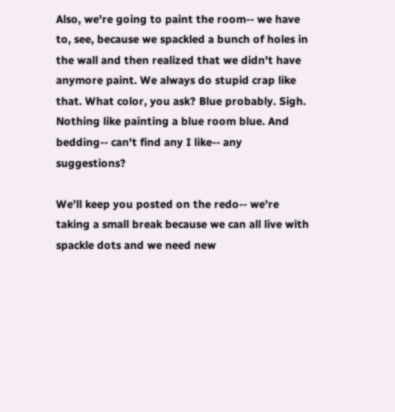Also, we're going to paint the room-- we have to, see, because we spackled a bunch of holes in the wall and then realized that we didn't have anymore paint. We always do stupid crap like that. What color, you ask? Blue probably. Sigh. Nothing like painting a blue room blue. And bedding-- can't find any I like-- any suggestions?

We'll keep you posted on the redo-- we're taking a small break because we can all live with spackle dots and we need new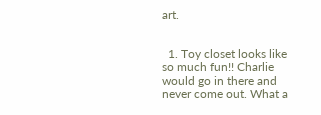art.


  1. Toy closet looks like so much fun!! Charlie would go in there and never come out. What a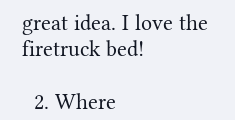great idea. I love the firetruck bed!

  2. Where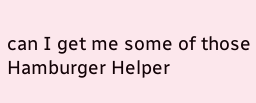can I get me some of those Hamburger Helper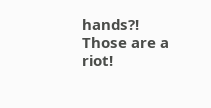hands?! Those are a riot!